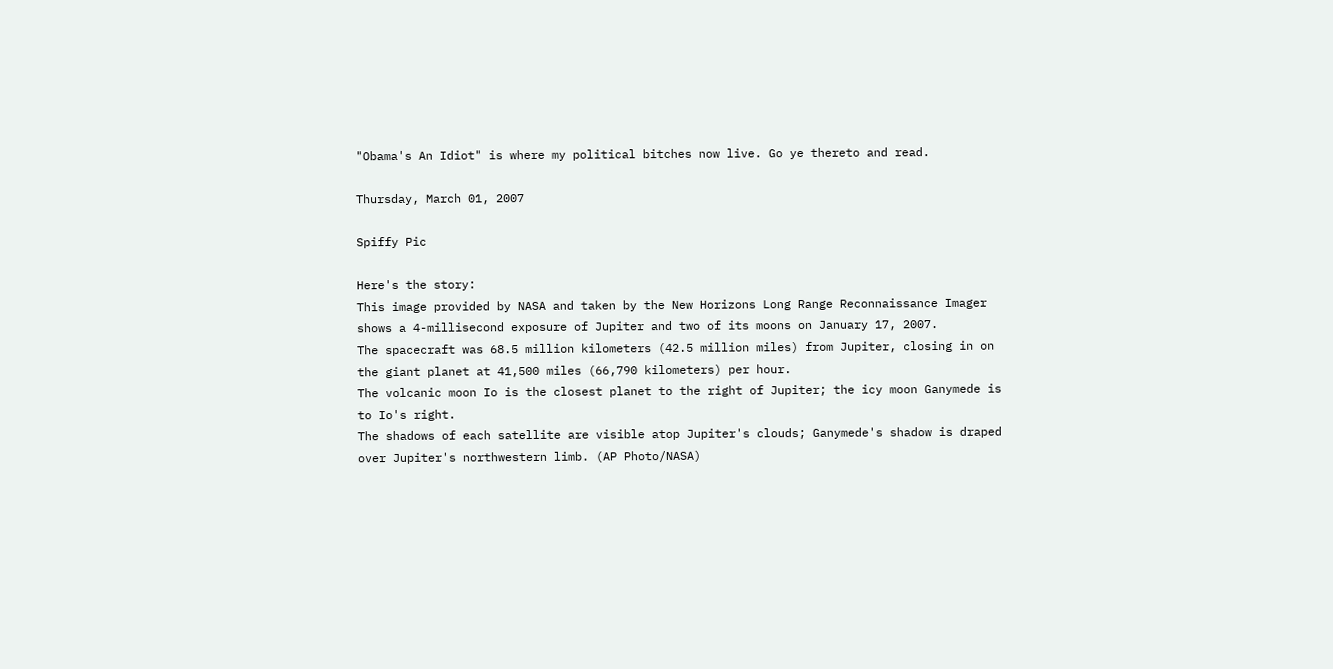"Obama's An Idiot" is where my political bitches now live. Go ye thereto and read.

Thursday, March 01, 2007

Spiffy Pic

Here's the story:
This image provided by NASA and taken by the New Horizons Long Range Reconnaissance Imager shows a 4-millisecond exposure of Jupiter and two of its moons on January 17, 2007.
The spacecraft was 68.5 million kilometers (42.5 million miles) from Jupiter, closing in on the giant planet at 41,500 miles (66,790 kilometers) per hour.
The volcanic moon Io is the closest planet to the right of Jupiter; the icy moon Ganymede is to Io's right.
The shadows of each satellite are visible atop Jupiter's clouds; Ganymede's shadow is draped over Jupiter's northwestern limb. (AP Photo/NASA)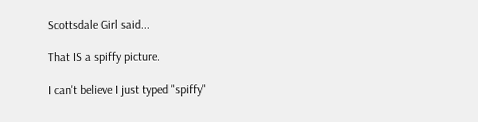Scottsdale Girl said...

That IS a spiffy picture.

I can't believe I just typed "spiffy"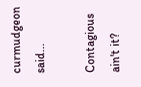curmudgeon said...

Contagious ain't it?